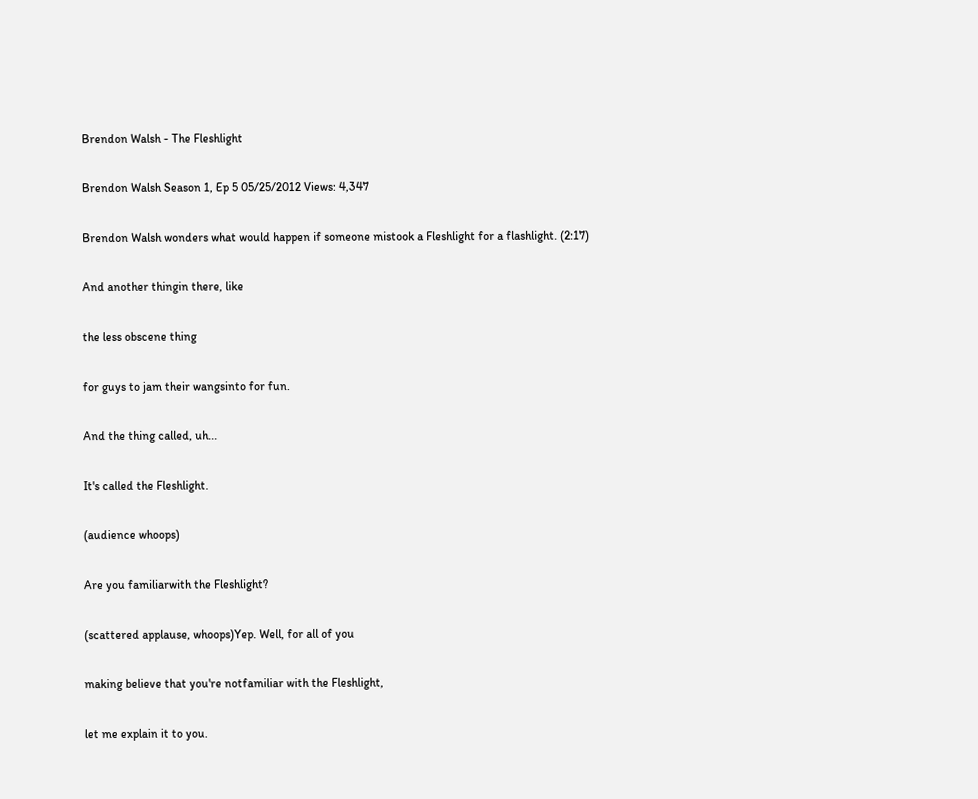Brendon Walsh - The Fleshlight

Brendon Walsh Season 1, Ep 5 05/25/2012 Views: 4,347

Brendon Walsh wonders what would happen if someone mistook a Fleshlight for a flashlight. (2:17)

And another thingin there, like

the less obscene thing

for guys to jam their wangsinto for fun.

And the thing called, uh...

It's called the Fleshlight.

(audience whoops)

Are you familiarwith the Fleshlight?

(scattered applause, whoops)Yep. Well, for all of you

making believe that you're notfamiliar with the Fleshlight,

let me explain it to you.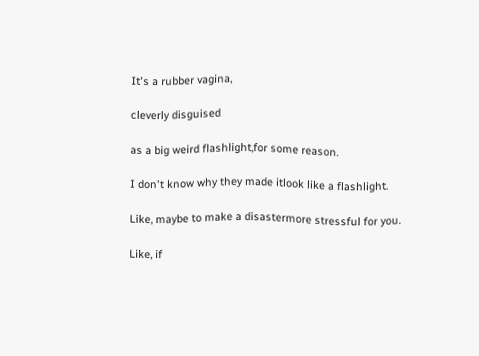It's a rubber vagina,

cleverly disguised

as a big weird flashlight,for some reason.

I don't know why they made itlook like a flashlight.

Like, maybe to make a disastermore stressful for you.

Like, if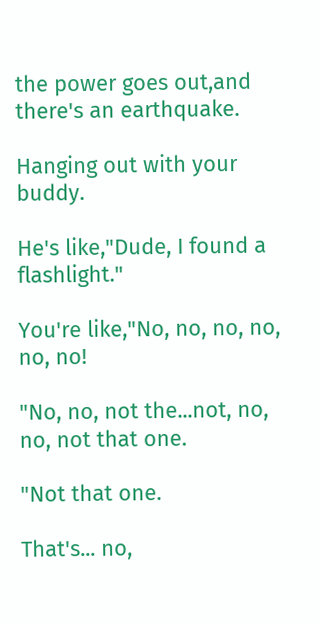the power goes out,and there's an earthquake.

Hanging out with your buddy.

He's like,"Dude, I found a flashlight."

You're like,"No, no, no, no, no, no!

"No, no, not the...not, no, no, not that one.

"Not that one.

That's... no,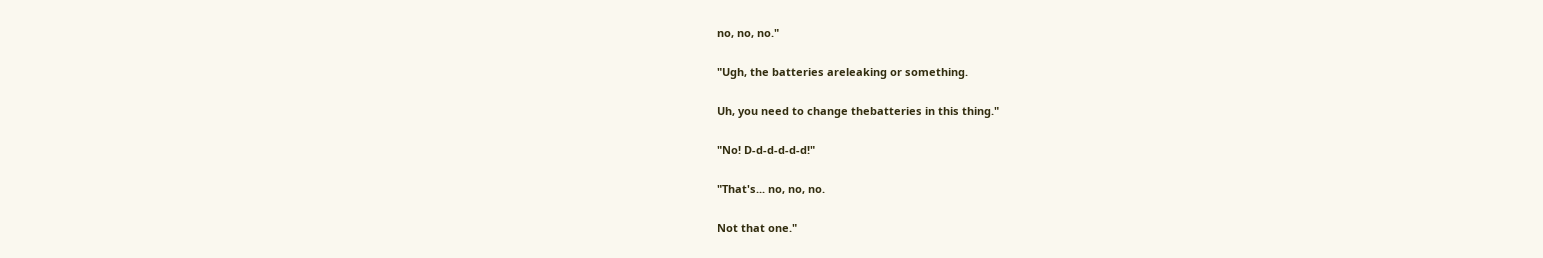no, no, no."

"Ugh, the batteries areleaking or something.

Uh, you need to change thebatteries in this thing."

"No! D-d-d-d-d-d!"

"That's... no, no, no.

Not that one."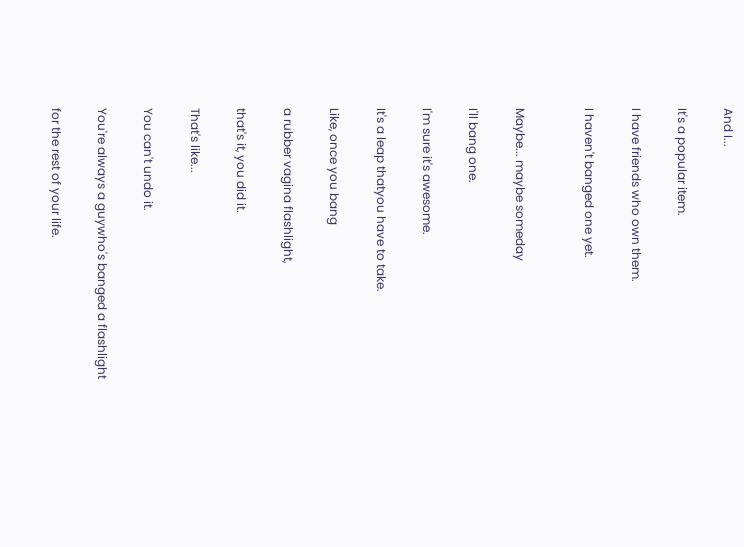And I...

It's a popular item.

I have friends who own them.

I haven't banged one yet.


Maybe... maybe someday

I'll bang one.

I'm sure it's awesome.

It's a leap thatyou have to take.

Like, once you bang

a rubber vagina flashlight,

that's it, you did it.

That's like...

You can't undo it.

You're always a guywho's banged a flashlight

for the rest of your life.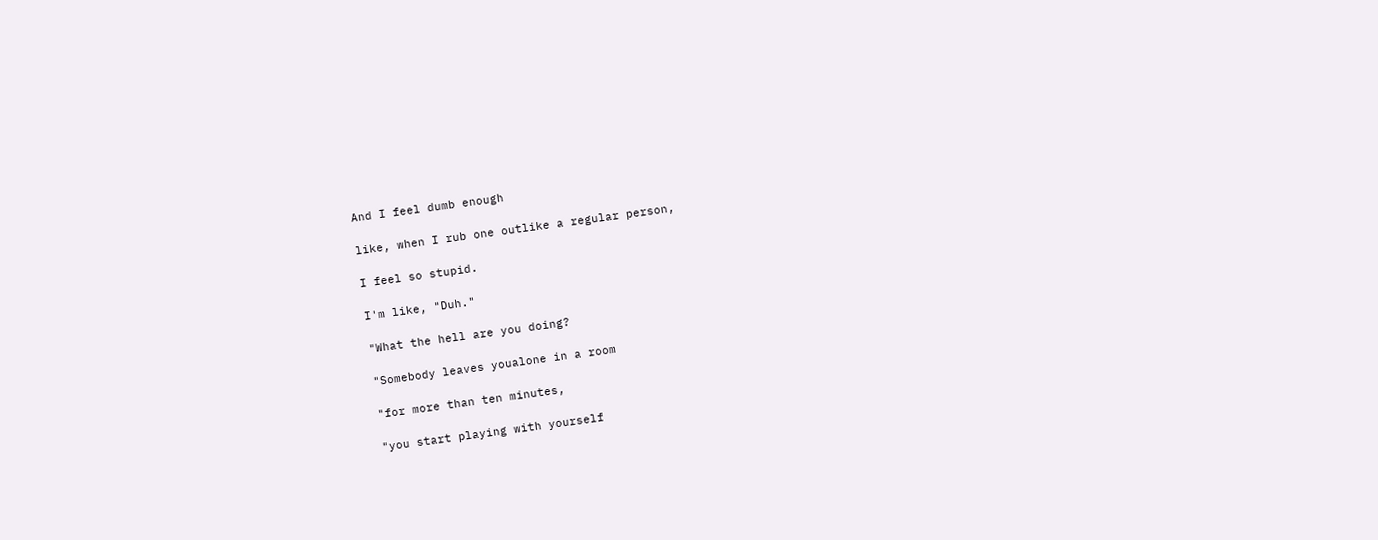And I feel dumb enough

like, when I rub one outlike a regular person,

I feel so stupid.

I'm like, "Duh."

"What the hell are you doing?

"Somebody leaves youalone in a room

"for more than ten minutes,

"you start playing with yourself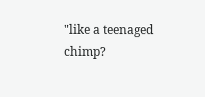"like a teenaged chimp?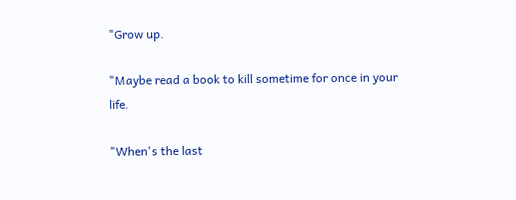"Grow up.

"Maybe read a book to kill sometime for once in your life.

"When's the last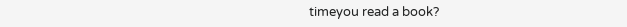timeyou read a book?